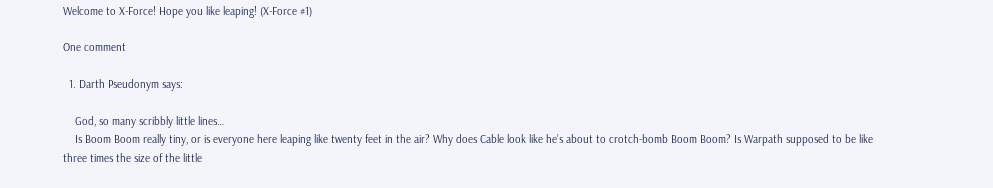Welcome to X-Force! Hope you like leaping! (X-Force #1)

One comment

  1. Darth Pseudonym says:

    God, so many scribbly little lines…
    Is Boom Boom really tiny, or is everyone here leaping like twenty feet in the air? Why does Cable look like he’s about to crotch-bomb Boom Boom? Is Warpath supposed to be like three times the size of the little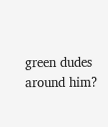green dudes around him?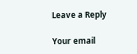Leave a Reply

Your email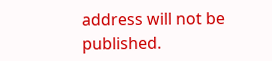address will not be published.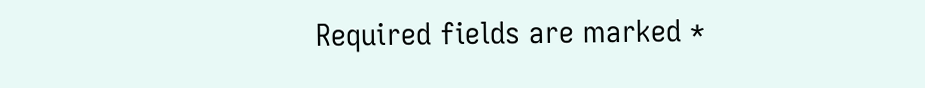Required fields are marked *